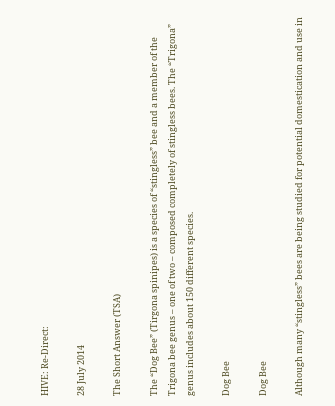HIVE: Re-Direct:

28 July 2014

The Short Answer (TSA)

The “Dog Bee” (Tirgona spinipes) is a species of “stingless” bee and a member of the Trigona bee genus – one of two – composed completely of stingless bees. The “Trigona” genus includes about 150 different species.

Dog Bee

Dog Bee

Although many “stingless” bees are being studied for potential domestication and use in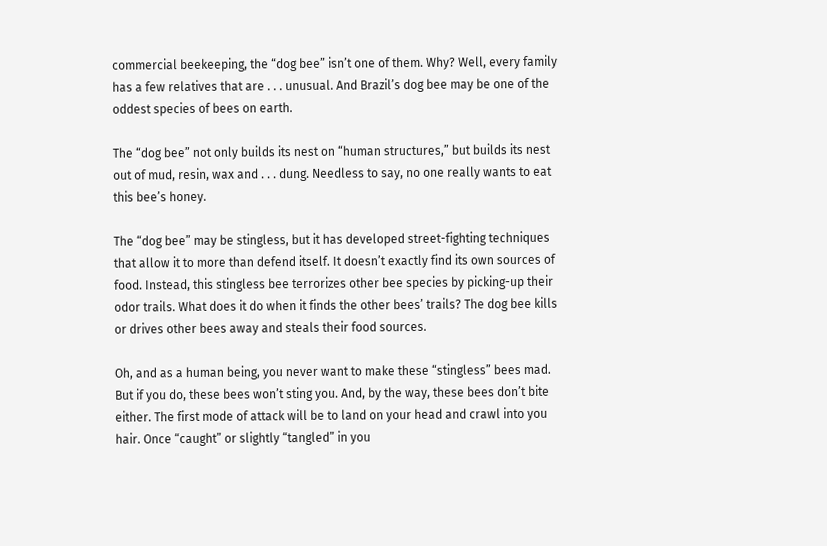commercial beekeeping, the “dog bee” isn’t one of them. Why? Well, every family has a few relatives that are . . . unusual. And Brazil’s dog bee may be one of the oddest species of bees on earth.

The “dog bee” not only builds its nest on “human structures,” but builds its nest out of mud, resin, wax and . . . dung. Needless to say, no one really wants to eat this bee’s honey.

The “dog bee” may be stingless, but it has developed street-fighting techniques that allow it to more than defend itself. It doesn’t exactly find its own sources of food. Instead, this stingless bee terrorizes other bee species by picking-up their odor trails. What does it do when it finds the other bees’ trails? The dog bee kills or drives other bees away and steals their food sources.

Oh, and as a human being, you never want to make these “stingless” bees mad. But if you do, these bees won’t sting you. And, by the way, these bees don’t bite either. The first mode of attack will be to land on your head and crawl into you hair. Once “caught” or slightly “tangled” in you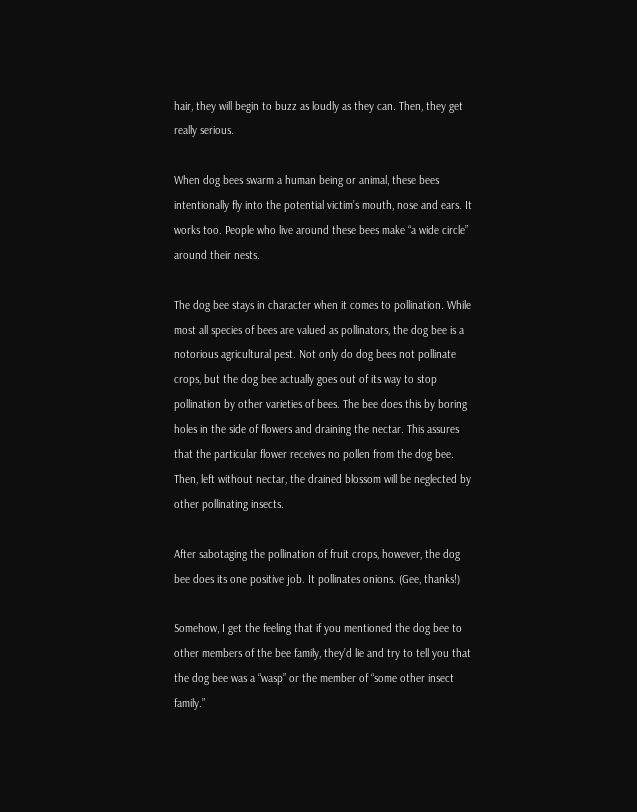hair, they will begin to buzz as loudly as they can. Then, they get really serious.

When dog bees swarm a human being or animal, these bees intentionally fly into the potential victim’s mouth, nose and ears. It works too. People who live around these bees make “a wide circle” around their nests.

The dog bee stays in character when it comes to pollination. While most all species of bees are valued as pollinators, the dog bee is a notorious agricultural pest. Not only do dog bees not pollinate crops, but the dog bee actually goes out of its way to stop pollination by other varieties of bees. The bee does this by boring holes in the side of flowers and draining the nectar. This assures that the particular flower receives no pollen from the dog bee. Then, left without nectar, the drained blossom will be neglected by other pollinating insects.

After sabotaging the pollination of fruit crops, however, the dog bee does its one positive job. It pollinates onions. (Gee, thanks!)

Somehow, I get the feeling that if you mentioned the dog bee to other members of the bee family, they’d lie and try to tell you that the dog bee was a “wasp” or the member of “some other insect family.”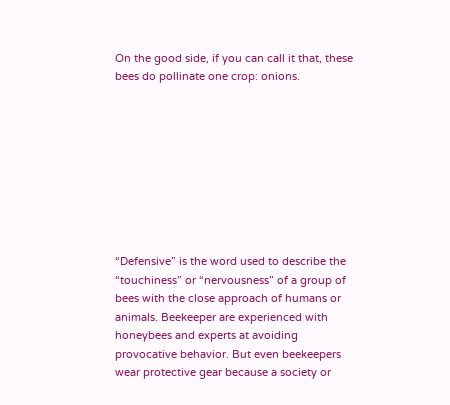On the good side, if you can call it that, these bees do pollinate one crop: onions.









“Defensive” is the word used to describe the “touchiness” or “nervousness” of a group of bees with the close approach of humans or animals. Beekeeper are experienced with honeybees and experts at avoiding provocative behavior. But even beekeepers wear protective gear because a society or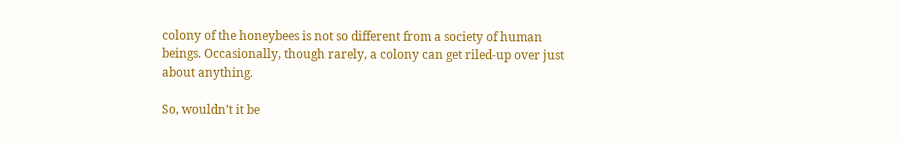colony of the honeybees is not so different from a society of human beings. Occasionally, though rarely, a colony can get riled-up over just about anything.

So, wouldn’t it be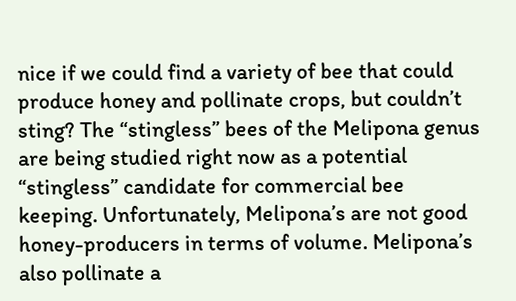nice if we could find a variety of bee that could produce honey and pollinate crops, but couldn’t sting? The “stingless” bees of the Melipona genus are being studied right now as a potential “stingless” candidate for commercial bee keeping. Unfortunately, Melipona’s are not good honey-producers in terms of volume. Melipona’s also pollinate a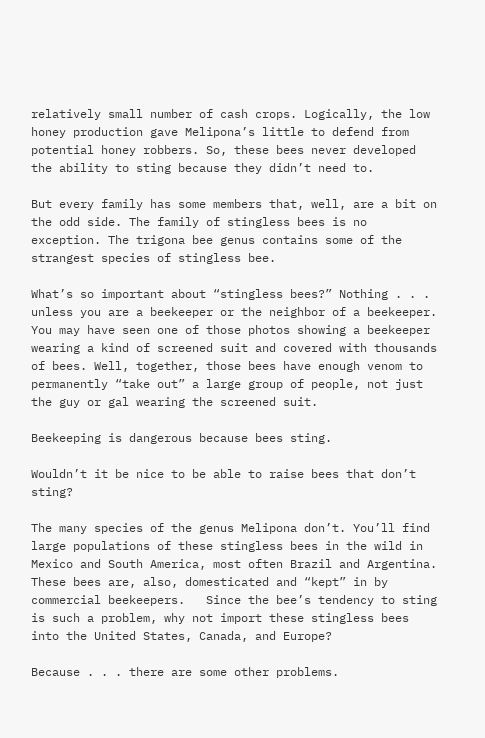relatively small number of cash crops. Logically, the low honey production gave Melipona’s little to defend from potential honey robbers. So, these bees never developed the ability to sting because they didn’t need to.

But every family has some members that, well, are a bit on the odd side. The family of stingless bees is no exception. The trigona bee genus contains some of the strangest species of stingless bee.

What’s so important about “stingless bees?” Nothing . . . unless you are a beekeeper or the neighbor of a beekeeper. You may have seen one of those photos showing a beekeeper wearing a kind of screened suit and covered with thousands of bees. Well, together, those bees have enough venom to permanently “take out” a large group of people, not just the guy or gal wearing the screened suit.

Beekeeping is dangerous because bees sting.

Wouldn’t it be nice to be able to raise bees that don’t sting?

The many species of the genus Melipona don’t. You’ll find large populations of these stingless bees in the wild in Mexico and South America, most often Brazil and Argentina. These bees are, also, domesticated and “kept” in by commercial beekeepers.   Since the bee’s tendency to sting is such a problem, why not import these stingless bees into the United States, Canada, and Europe?

Because . . . there are some other problems.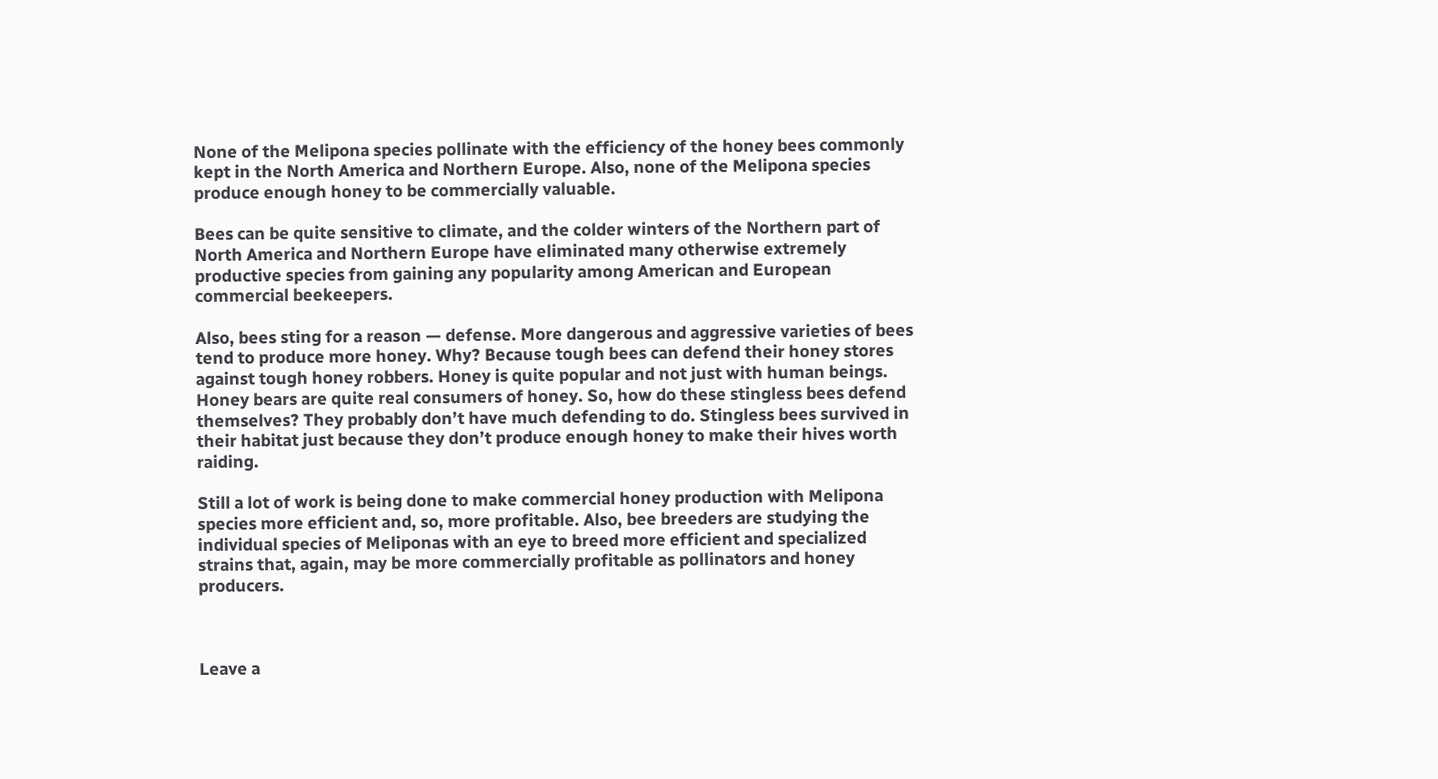None of the Melipona species pollinate with the efficiency of the honey bees commonly kept in the North America and Northern Europe. Also, none of the Melipona species produce enough honey to be commercially valuable.

Bees can be quite sensitive to climate, and the colder winters of the Northern part of North America and Northern Europe have eliminated many otherwise extremely productive species from gaining any popularity among American and European commercial beekeepers.

Also, bees sting for a reason — defense. More dangerous and aggressive varieties of bees tend to produce more honey. Why? Because tough bees can defend their honey stores against tough honey robbers. Honey is quite popular and not just with human beings. Honey bears are quite real consumers of honey. So, how do these stingless bees defend themselves? They probably don’t have much defending to do. Stingless bees survived in their habitat just because they don’t produce enough honey to make their hives worth raiding.

Still a lot of work is being done to make commercial honey production with Melipona species more efficient and, so, more profitable. Also, bee breeders are studying the individual species of Meliponas with an eye to breed more efficient and specialized strains that, again, may be more commercially profitable as pollinators and honey producers.



Leave a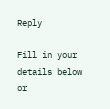Reply

Fill in your details below or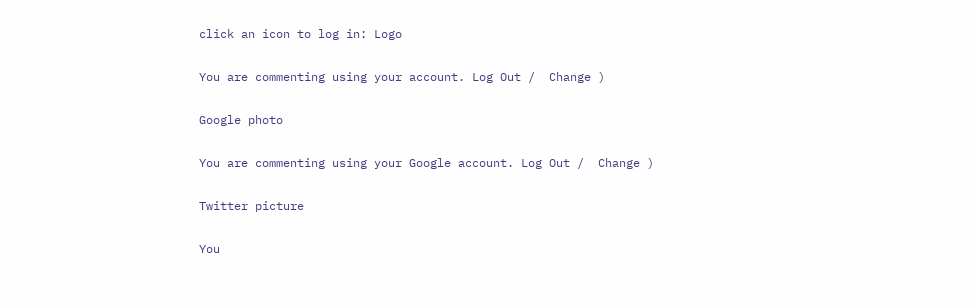click an icon to log in: Logo

You are commenting using your account. Log Out /  Change )

Google photo

You are commenting using your Google account. Log Out /  Change )

Twitter picture

You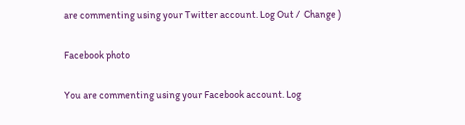are commenting using your Twitter account. Log Out /  Change )

Facebook photo

You are commenting using your Facebook account. Log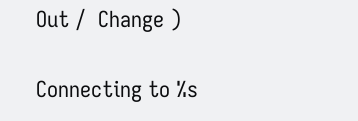Out /  Change )

Connecting to %s